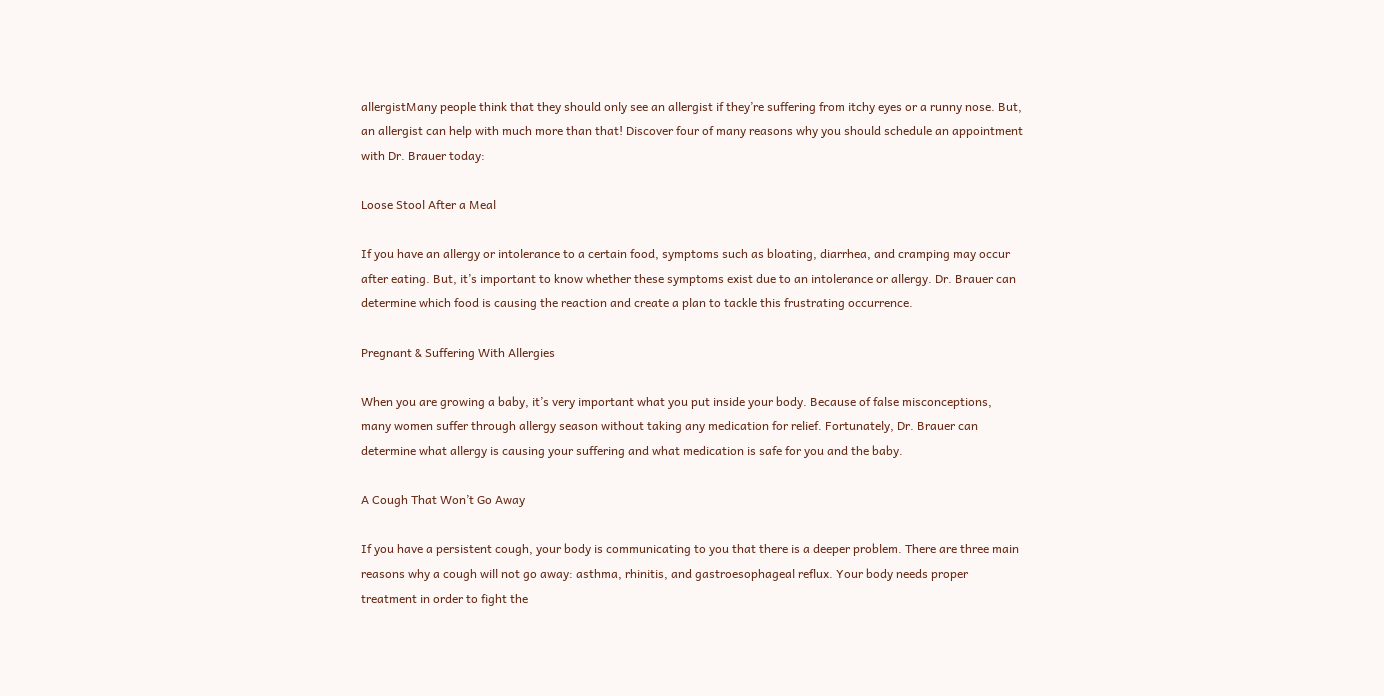allergistMany people think that they should only see an allergist if they’re suffering from itchy eyes or a runny nose. But, an allergist can help with much more than that! Discover four of many reasons why you should schedule an appointment with Dr. Brauer today:

Loose Stool After a Meal

If you have an allergy or intolerance to a certain food, symptoms such as bloating, diarrhea, and cramping may occur after eating. But, it’s important to know whether these symptoms exist due to an intolerance or allergy. Dr. Brauer can determine which food is causing the reaction and create a plan to tackle this frustrating occurrence.

Pregnant & Suffering With Allergies

When you are growing a baby, it’s very important what you put inside your body. Because of false misconceptions, many women suffer through allergy season without taking any medication for relief. Fortunately, Dr. Brauer can determine what allergy is causing your suffering and what medication is safe for you and the baby.

A Cough That Won’t Go Away

If you have a persistent cough, your body is communicating to you that there is a deeper problem. There are three main reasons why a cough will not go away: asthma, rhinitis, and gastroesophageal reflux. Your body needs proper treatment in order to fight the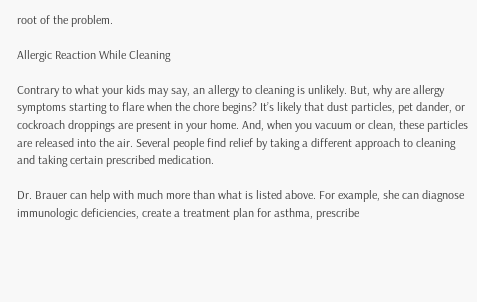root of the problem.

Allergic Reaction While Cleaning

Contrary to what your kids may say, an allergy to cleaning is unlikely. But, why are allergy symptoms starting to flare when the chore begins? It’s likely that dust particles, pet dander, or cockroach droppings are present in your home. And, when you vacuum or clean, these particles are released into the air. Several people find relief by taking a different approach to cleaning and taking certain prescribed medication.

Dr. Brauer can help with much more than what is listed above. For example, she can diagnose immunologic deficiencies, create a treatment plan for asthma, prescribe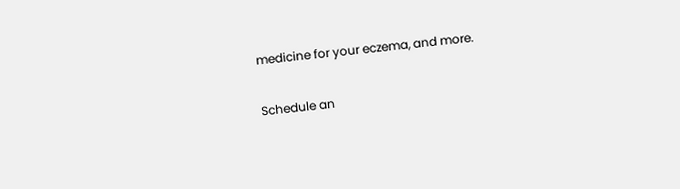medicine for your eczema, and more.

Schedule an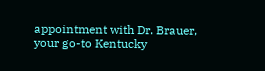appointment with Dr. Brauer, your go-to Kentucky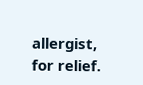allergist, for relief.